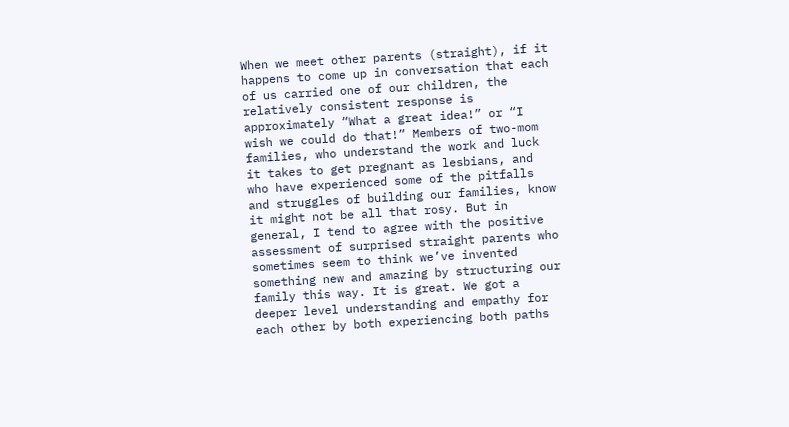When we meet other parents (straight), if it happens to come up in conversation that each of us carried one of our children, the relatively consistent response is approximately “What a great idea!” or “I wish we could do that!” Members of two-mom families, who understand the work and luck it takes to get pregnant as lesbians, and who have experienced some of the pitfalls and struggles of building our families, know it might not be all that rosy. But in general, I tend to agree with the positive assessment of surprised straight parents who sometimes seem to think we’ve invented something new and amazing by structuring our family this way. It is great. We got a deeper level understanding and empathy for each other by both experiencing both paths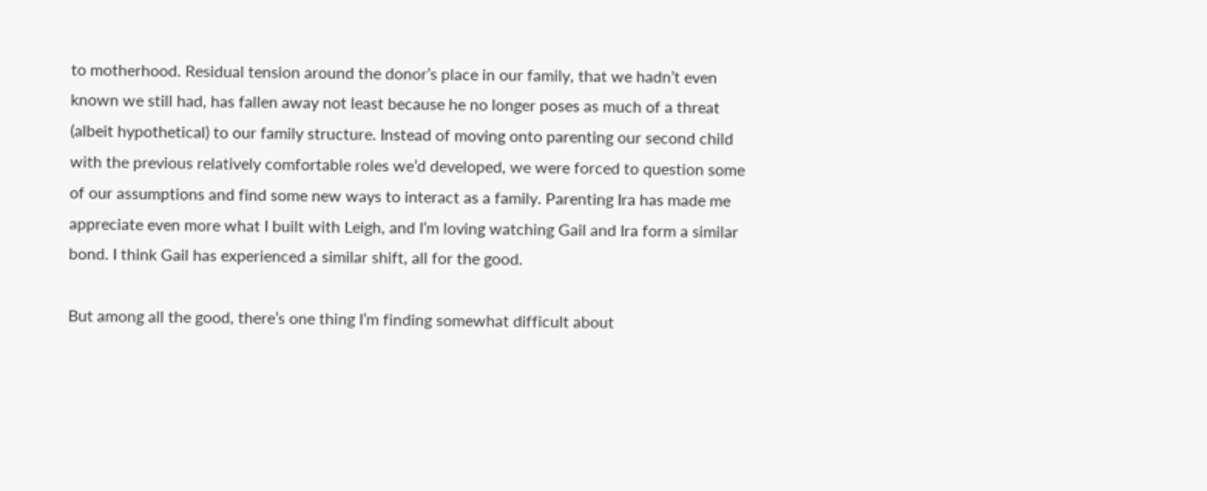to motherhood. Residual tension around the donor’s place in our family, that we hadn’t even known we still had, has fallen away not least because he no longer poses as much of a threat (albeit hypothetical) to our family structure. Instead of moving onto parenting our second child with the previous relatively comfortable roles we’d developed, we were forced to question some of our assumptions and find some new ways to interact as a family. Parenting Ira has made me appreciate even more what I built with Leigh, and I’m loving watching Gail and Ira form a similar bond. I think Gail has experienced a similar shift, all for the good.

But among all the good, there’s one thing I’m finding somewhat difficult about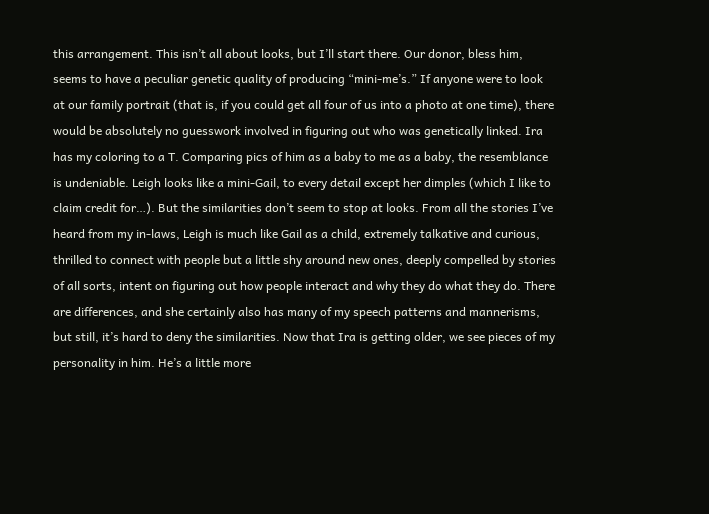this arrangement. This isn’t all about looks, but I’ll start there. Our donor, bless him, seems to have a peculiar genetic quality of producing “mini-me’s.” If anyone were to look at our family portrait (that is, if you could get all four of us into a photo at one time), there would be absolutely no guesswork involved in figuring out who was genetically linked. Ira has my coloring to a T. Comparing pics of him as a baby to me as a baby, the resemblance is undeniable. Leigh looks like a mini-Gail, to every detail except her dimples (which I like to claim credit for…). But the similarities don’t seem to stop at looks. From all the stories I’ve heard from my in-laws, Leigh is much like Gail as a child, extremely talkative and curious, thrilled to connect with people but a little shy around new ones, deeply compelled by stories of all sorts, intent on figuring out how people interact and why they do what they do. There are differences, and she certainly also has many of my speech patterns and mannerisms, but still, it’s hard to deny the similarities. Now that Ira is getting older, we see pieces of my personality in him. He’s a little more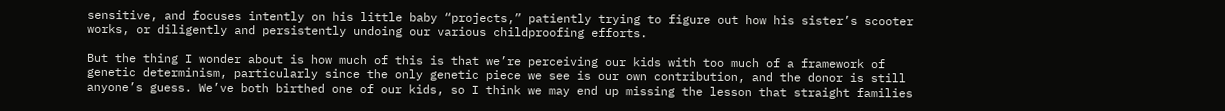sensitive, and focuses intently on his little baby “projects,” patiently trying to figure out how his sister’s scooter works, or diligently and persistently undoing our various childproofing efforts.

But the thing I wonder about is how much of this is that we’re perceiving our kids with too much of a framework of genetic determinism, particularly since the only genetic piece we see is our own contribution, and the donor is still anyone’s guess. We’ve both birthed one of our kids, so I think we may end up missing the lesson that straight families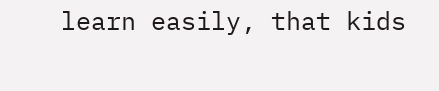learn easily, that kids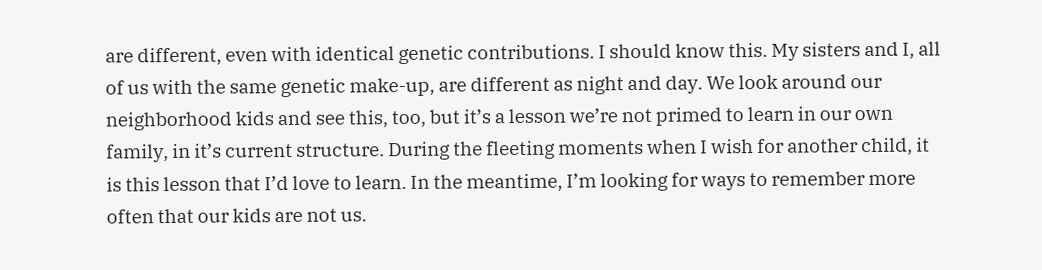are different, even with identical genetic contributions. I should know this. My sisters and I, all of us with the same genetic make-up, are different as night and day. We look around our neighborhood kids and see this, too, but it’s a lesson we’re not primed to learn in our own family, in it’s current structure. During the fleeting moments when I wish for another child, it is this lesson that I’d love to learn. In the meantime, I’m looking for ways to remember more often that our kids are not us.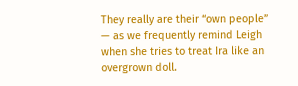They really are their “own people” — as we frequently remind Leigh when she tries to treat Ira like an overgrown doll.